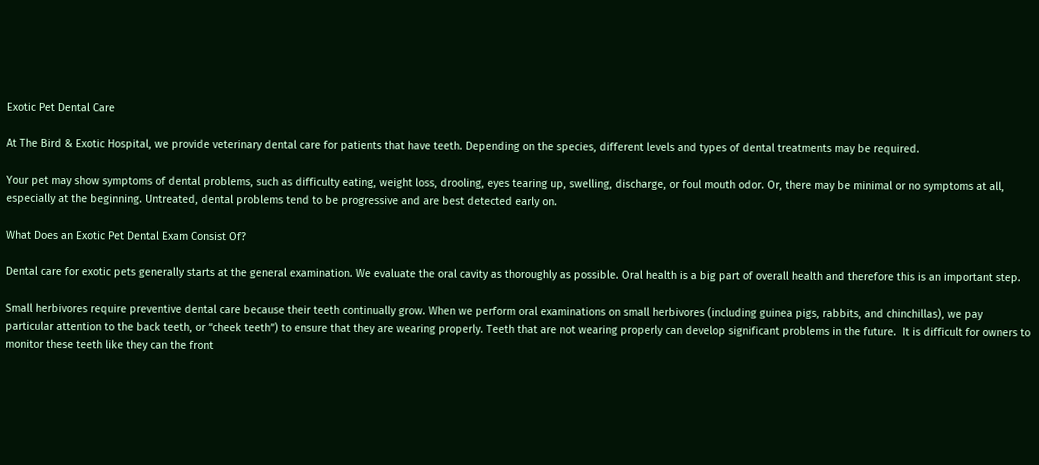Exotic Pet Dental Care

At The Bird & Exotic Hospital, we provide veterinary dental care for patients that have teeth. Depending on the species, different levels and types of dental treatments may be required.

Your pet may show symptoms of dental problems, such as difficulty eating, weight loss, drooling, eyes tearing up, swelling, discharge, or foul mouth odor. Or, there may be minimal or no symptoms at all, especially at the beginning. Untreated, dental problems tend to be progressive and are best detected early on.

What Does an Exotic Pet Dental Exam Consist Of?

Dental care for exotic pets generally starts at the general examination. We evaluate the oral cavity as thoroughly as possible. Oral health is a big part of overall health and therefore this is an important step.

Small herbivores require preventive dental care because their teeth continually grow. When we perform oral examinations on small herbivores (including guinea pigs, rabbits, and chinchillas), we pay particular attention to the back teeth, or “cheek teeth”) to ensure that they are wearing properly. Teeth that are not wearing properly can develop significant problems in the future.  It is difficult for owners to monitor these teeth like they can the front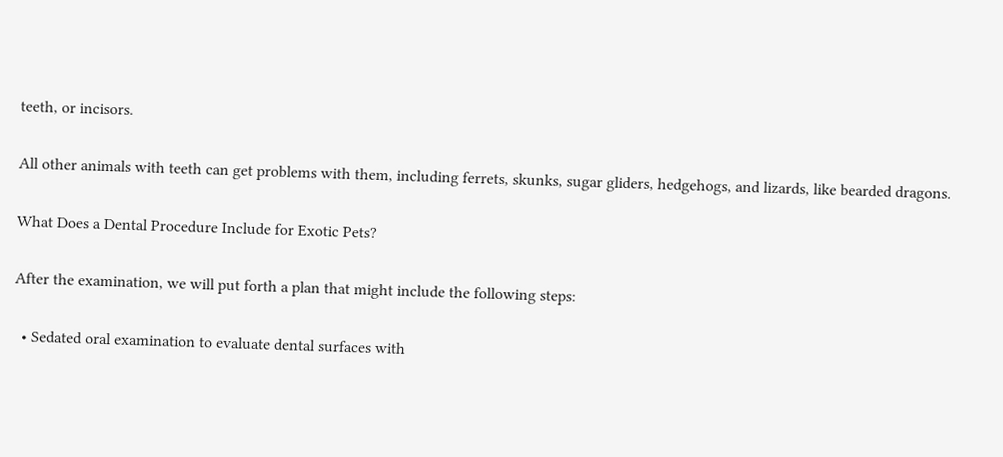teeth, or incisors.

All other animals with teeth can get problems with them, including ferrets, skunks, sugar gliders, hedgehogs, and lizards, like bearded dragons.

What Does a Dental Procedure Include for Exotic Pets?

After the examination, we will put forth a plan that might include the following steps:

  • Sedated oral examination to evaluate dental surfaces with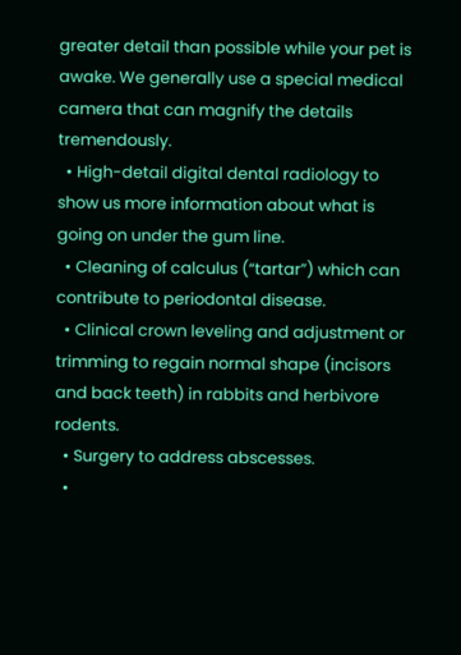greater detail than possible while your pet is awake. We generally use a special medical camera that can magnify the details tremendously.
  • High-detail digital dental radiology to show us more information about what is going on under the gum line.
  • Cleaning of calculus (“tartar”) which can contribute to periodontal disease.
  • Clinical crown leveling and adjustment or trimming to regain normal shape (incisors and back teeth) in rabbits and herbivore rodents.
  • Surgery to address abscesses.
  •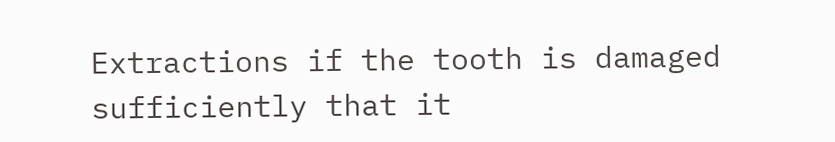Extractions if the tooth is damaged sufficiently that it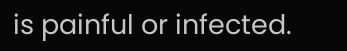is painful or infected.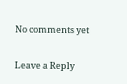No comments yet

Leave a Reply